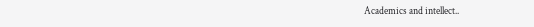Academics and intellect..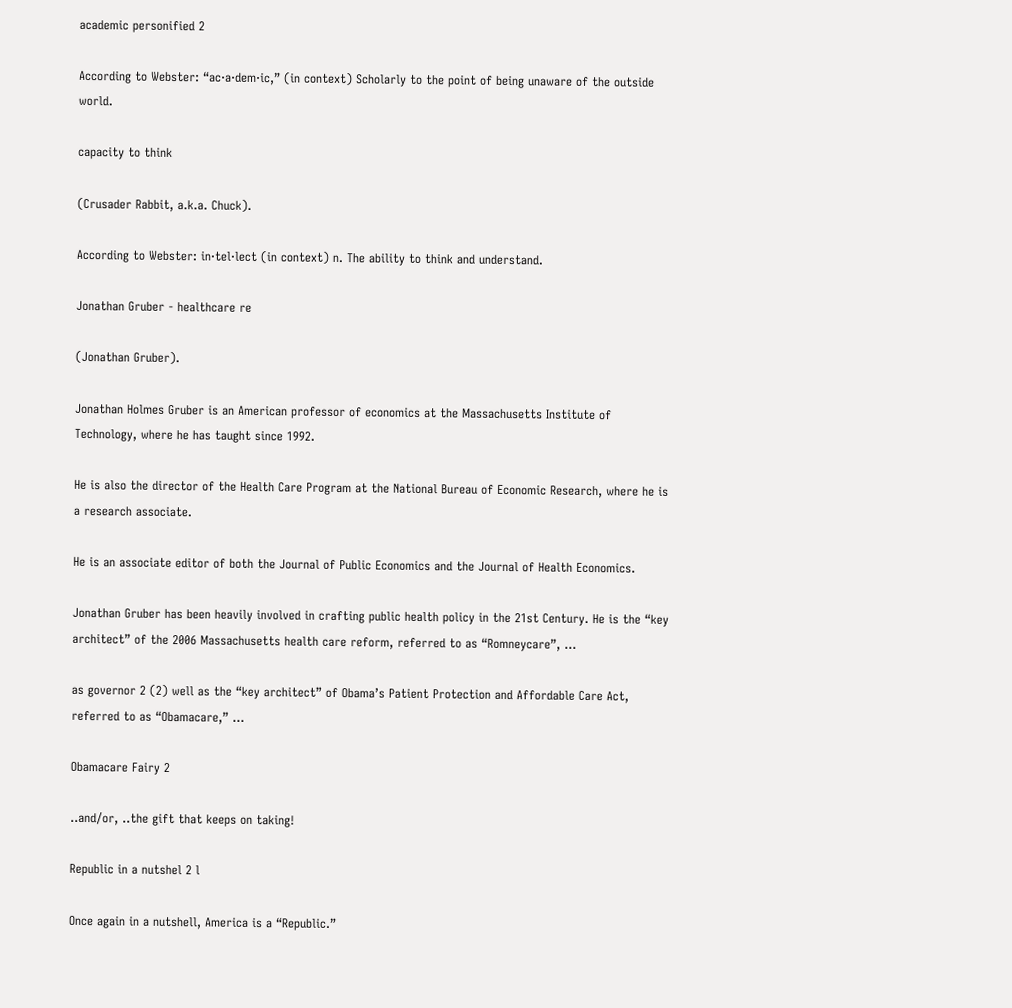academic personified 2

According to Webster: “ac·a·dem·ic,” (in context) Scholarly to the point of being unaware of the outside world.

capacity to think

(Crusader Rabbit, a.k.a. Chuck).

According to Webster: in·tel·lect (in context) n. The ability to think and understand.

Jonathan Gruber - healthcare re

(Jonathan Gruber).

Jonathan Holmes Gruber is an American professor of economics at the Massachusetts Institute of Technology, where he has taught since 1992.

He is also the director of the Health Care Program at the National Bureau of Economic Research, where he is a research associate.

He is an associate editor of both the Journal of Public Economics and the Journal of Health Economics.

Jonathan Gruber has been heavily involved in crafting public health policy in the 21st Century. He is the “key architect” of the 2006 Massachusetts health care reform, referred to as “Romneycare”, …

as governor 2 (2) well as the “key architect” of Obama’s Patient Protection and Affordable Care Act, referred to as “Obamacare,” …

Obamacare Fairy 2

..and/or, ..the gift that keeps on taking!

Republic in a nutshel 2 l

Once again in a nutshell, America is a “Republic.”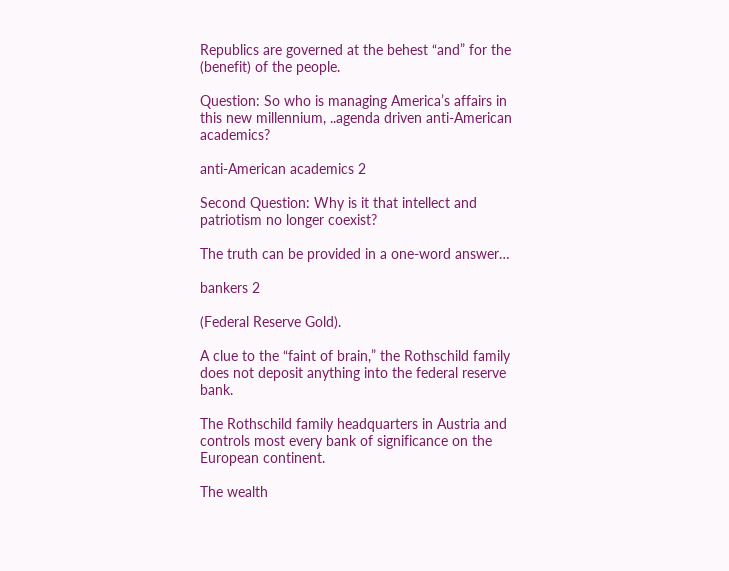Republics are governed at the behest “and” for the (benefit) of the people.

Question: So who is managing America’s affairs in this new millennium, ..agenda driven anti-American academics?

anti-American academics 2

Second Question: Why is it that intellect and patriotism no longer coexist?

The truth can be provided in a one-word answer…

bankers 2

(Federal Reserve Gold).

A clue to the “faint of brain,” the Rothschild family does not deposit anything into the federal reserve bank.

The Rothschild family headquarters in Austria and controls most every bank of significance on the European continent.

The wealth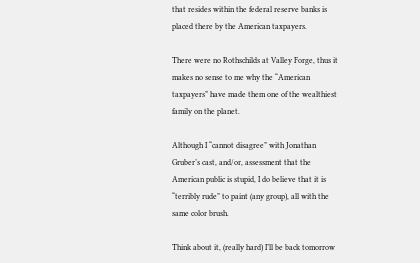that resides within the federal reserve banks is placed there by the American taxpayers.

There were no Rothschilds at Valley Forge, thus it makes no sense to me why the “American taxpayers” have made them one of the wealthiest family on the planet.

Although I “cannot disagree” with Jonathan Gruber’s cast, and/or, assessment that the American public is stupid, I do believe that it is “terribly rude” to paint (any group), all with the same color brush.

Think about it, (really hard) I’ll be back tomorrow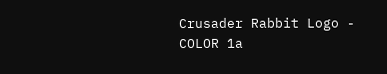Crusader Rabbit Logo - COLOR 1a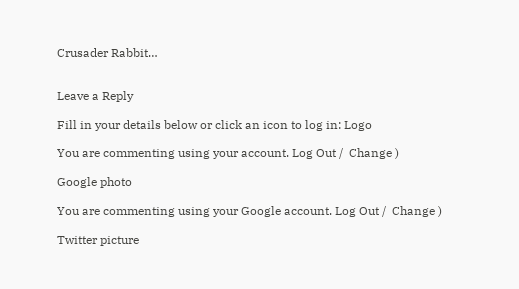Crusader Rabbit…


Leave a Reply

Fill in your details below or click an icon to log in: Logo

You are commenting using your account. Log Out /  Change )

Google photo

You are commenting using your Google account. Log Out /  Change )

Twitter picture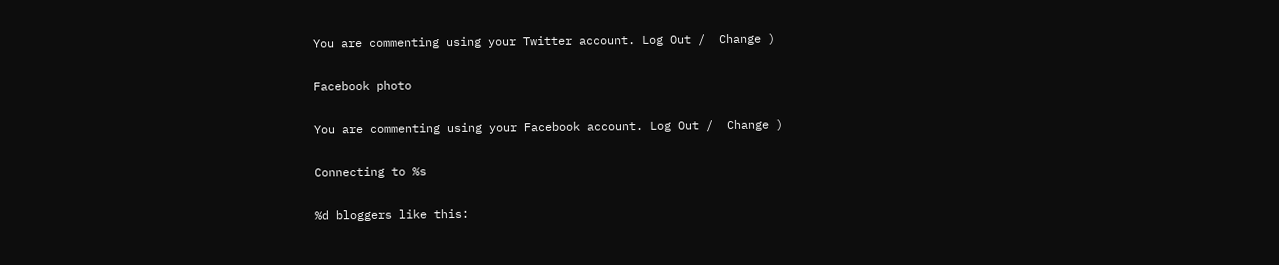You are commenting using your Twitter account. Log Out /  Change )

Facebook photo

You are commenting using your Facebook account. Log Out /  Change )

Connecting to %s

%d bloggers like this: